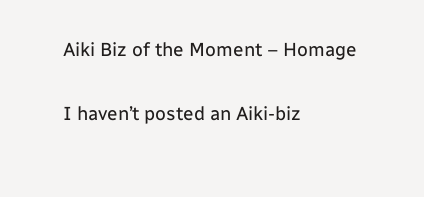Aiki Biz of the Moment – Homage

I haven’t posted an Aiki-biz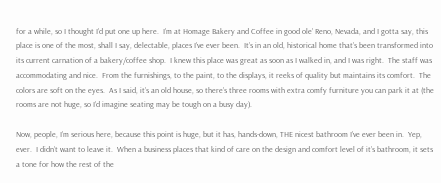for a while, so I thought I’d put one up here.  I’m at Homage Bakery and Coffee in good ole’ Reno, Nevada, and I gotta say, this place is one of the most, shall I say, delectable, places I’ve ever been.  It’s in an old, historical home that’s been transformed into its current carnation of a bakery/coffee shop.  I knew this place was great as soon as I walked in, and I was right.  The staff was accommodating and nice.  From the furnishings, to the paint, to the displays, it reeks of quality but maintains its comfort.  The colors are soft on the eyes.  As I said, it’s an old house, so there’s three rooms with extra comfy furniture you can park it at (the rooms are not huge, so I’d imagine seating may be tough on a busy day).

Now, people, I’m serious here, because this point is huge, but it has, hands-down, THE nicest bathroom I’ve ever been in.  Yep, ever.  I didn’t want to leave it.  When a business places that kind of care on the design and comfort level of it’s bathroom, it sets a tone for how the rest of the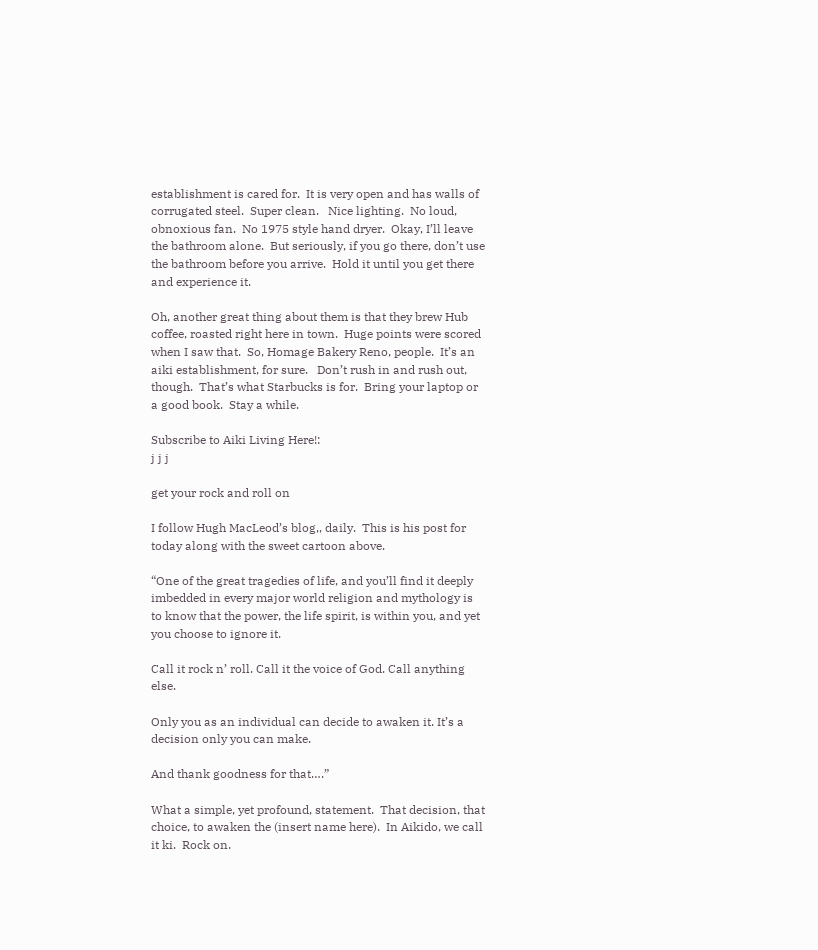establishment is cared for.  It is very open and has walls of corrugated steel.  Super clean.   Nice lighting.  No loud, obnoxious fan.  No 1975 style hand dryer.  Okay, I’ll leave the bathroom alone.  But seriously, if you go there, don’t use the bathroom before you arrive.  Hold it until you get there and experience it.

Oh, another great thing about them is that they brew Hub coffee, roasted right here in town.  Huge points were scored when I saw that.  So, Homage Bakery Reno, people.  It’s an aiki establishment, for sure.   Don’t rush in and rush out, though.  That’s what Starbucks is for.  Bring your laptop or a good book.  Stay a while.

Subscribe to Aiki Living Here!:
j j j

get your rock and roll on

I follow Hugh MacLeod’s blog,, daily.  This is his post for today along with the sweet cartoon above.

“One of the great tragedies of life, and you’ll find it deeply imbedded in every major world religion and mythology is to know that the power, the life spirit, is within you, and yet you choose to ignore it.

Call it rock n’ roll. Call it the voice of God. Call anything else.

Only you as an individual can decide to awaken it. It’s a decision only you can make.

And thank goodness for that….”

What a simple, yet profound, statement.  That decision, that choice, to awaken the (insert name here).  In Aikido, we call it ki.  Rock on.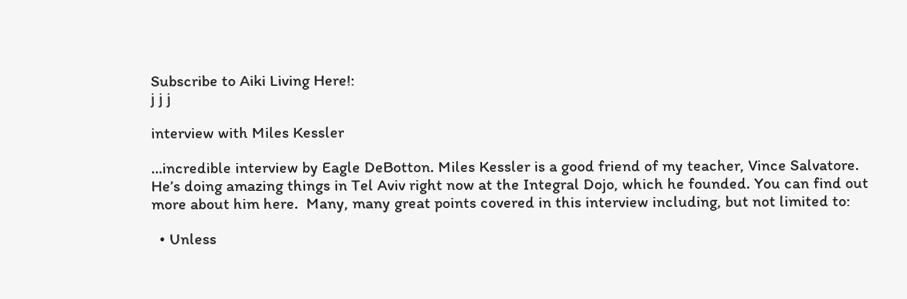Subscribe to Aiki Living Here!:
j j j

interview with Miles Kessler

…incredible interview by Eagle DeBotton. Miles Kessler is a good friend of my teacher, Vince Salvatore.  He’s doing amazing things in Tel Aviv right now at the Integral Dojo, which he founded. You can find out more about him here.  Many, many great points covered in this interview including, but not limited to:

  • Unless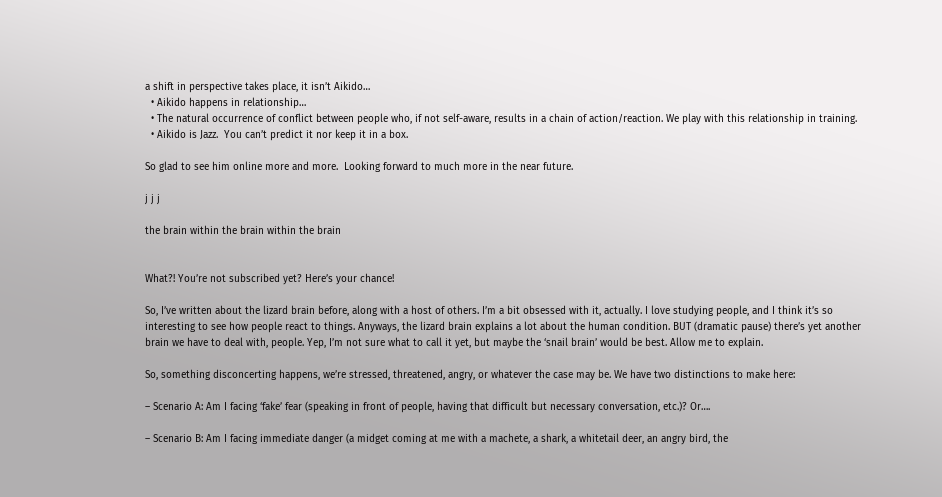a shift in perspective takes place, it isn’t Aikido…
  • Aikido happens in relationship…
  • The natural occurrence of conflict between people who, if not self-aware, results in a chain of action/reaction. We play with this relationship in training.
  • Aikido is Jazz.  You can’t predict it nor keep it in a box.

So glad to see him online more and more.  Looking forward to much more in the near future.

j j j

the brain within the brain within the brain


What?! You’re not subscribed yet? Here’s your chance!

So, I’ve written about the lizard brain before, along with a host of others. I’m a bit obsessed with it, actually. I love studying people, and I think it’s so interesting to see how people react to things. Anyways, the lizard brain explains a lot about the human condition. BUT (dramatic pause) there’s yet another brain we have to deal with, people. Yep, I’m not sure what to call it yet, but maybe the ‘snail brain’ would be best. Allow me to explain.

So, something disconcerting happens, we’re stressed, threatened, angry, or whatever the case may be. We have two distinctions to make here:

– Scenario A: Am I facing ‘fake’ fear (speaking in front of people, having that difficult but necessary conversation, etc.)? Or….

– Scenario B: Am I facing immediate danger (a midget coming at me with a machete, a shark, a whitetail deer, an angry bird, the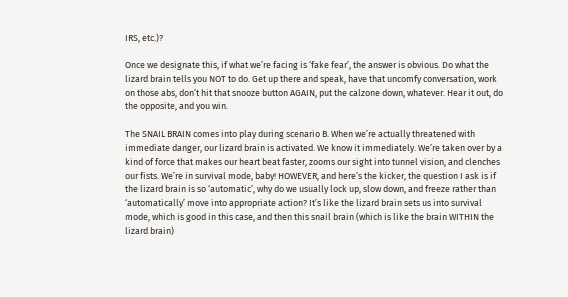IRS, etc.)?

Once we designate this, if what we’re facing is ‘fake fear’, the answer is obvious. Do what the lizard brain tells you NOT to do. Get up there and speak, have that uncomfy conversation, work on those abs, don’t hit that snooze button AGAIN, put the calzone down, whatever. Hear it out, do the opposite, and you win.

The SNAIL BRAIN comes into play during scenario B. When we’re actually threatened with immediate danger, our lizard brain is activated. We know it immediately. We’re taken over by a kind of force that makes our heart beat faster, zooms our sight into tunnel vision, and clenches our fists. We’re in survival mode, baby! HOWEVER, and here’s the kicker, the question I ask is if the lizard brain is so ‘automatic’, why do we usually lock up, slow down, and freeze rather than ‘automatically’ move into appropriate action? It’s like the lizard brain sets us into survival mode, which is good in this case, and then this snail brain (which is like the brain WITHIN the lizard brain)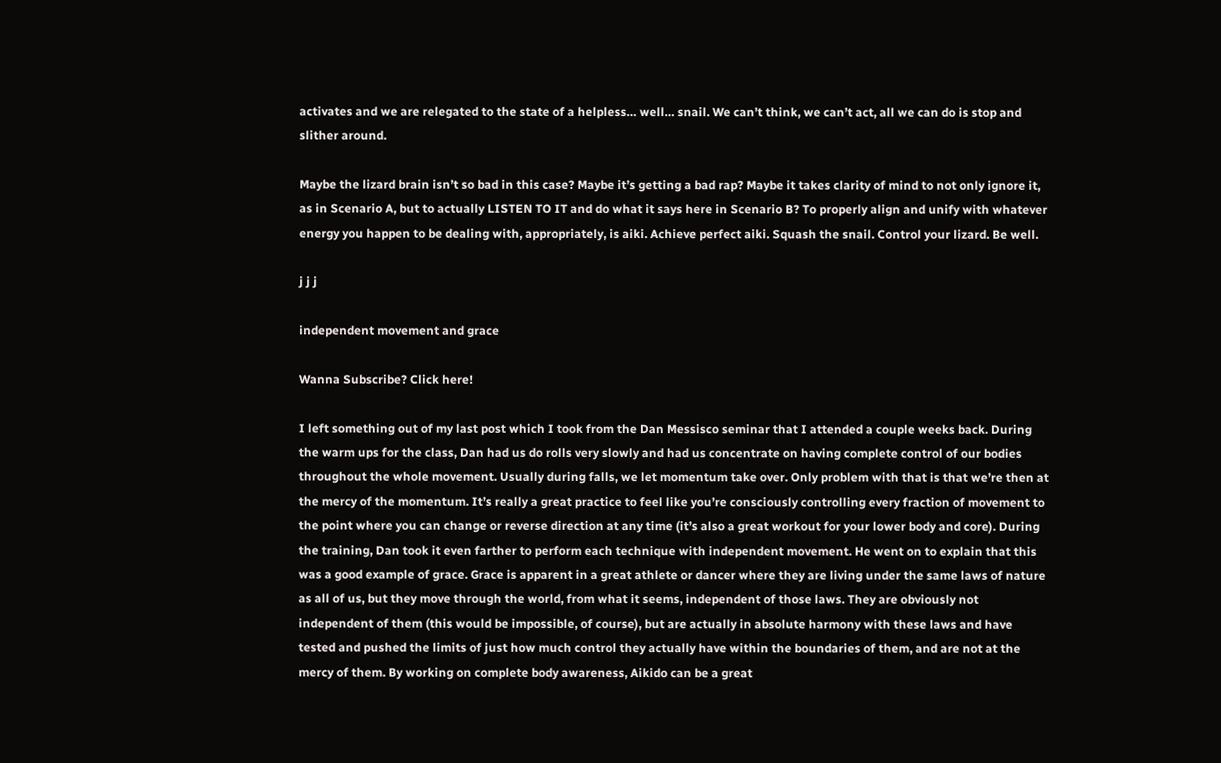activates and we are relegated to the state of a helpless… well… snail. We can’t think, we can’t act, all we can do is stop and slither around.

Maybe the lizard brain isn’t so bad in this case? Maybe it’s getting a bad rap? Maybe it takes clarity of mind to not only ignore it, as in Scenario A, but to actually LISTEN TO IT and do what it says here in Scenario B? To properly align and unify with whatever energy you happen to be dealing with, appropriately, is aiki. Achieve perfect aiki. Squash the snail. Control your lizard. Be well.

j j j

independent movement and grace

Wanna Subscribe? Click here!

I left something out of my last post which I took from the Dan Messisco seminar that I attended a couple weeks back. During the warm ups for the class, Dan had us do rolls very slowly and had us concentrate on having complete control of our bodies throughout the whole movement. Usually during falls, we let momentum take over. Only problem with that is that we’re then at the mercy of the momentum. It’s really a great practice to feel like you’re consciously controlling every fraction of movement to the point where you can change or reverse direction at any time (it’s also a great workout for your lower body and core). During the training, Dan took it even farther to perform each technique with independent movement. He went on to explain that this was a good example of grace. Grace is apparent in a great athlete or dancer where they are living under the same laws of nature as all of us, but they move through the world, from what it seems, independent of those laws. They are obviously not independent of them (this would be impossible, of course), but are actually in absolute harmony with these laws and have tested and pushed the limits of just how much control they actually have within the boundaries of them, and are not at the mercy of them. By working on complete body awareness, Aikido can be a great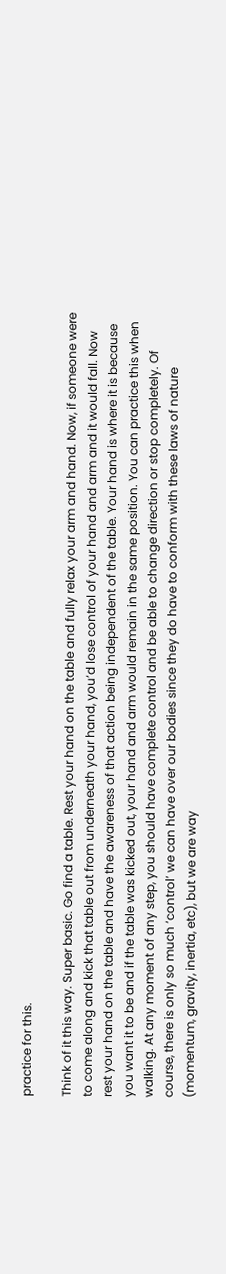practice for this.

Think of it this way. Super basic. Go find a table. Rest your hand on the table and fully relax your arm and hand. Now, if someone were to come along and kick that table out from underneath your hand, you’d lose control of your hand and arm and it would fall. Now rest your hand on the table and have the awareness of that action being independent of the table. Your hand is where it is because you want it to be and if the table was kicked out, your hand and arm would remain in the same position. You can practice this when walking. At any moment of any step, you should have complete control and be able to change direction or stop completely. Of course, there is only so much ‘control’ we can have over our bodies since they do have to conform with these laws of nature (momentum, gravity, inertia, etc), but we are way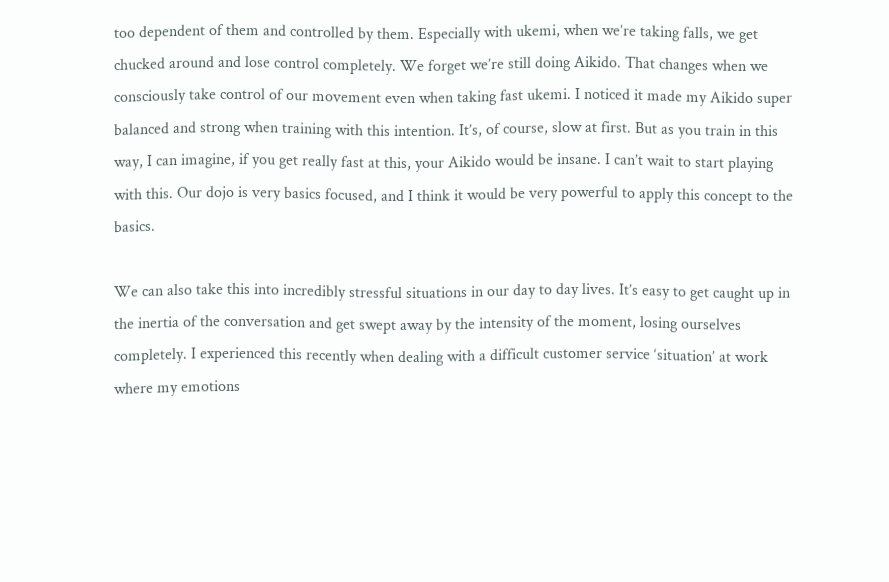too dependent of them and controlled by them. Especially with ukemi, when we’re taking falls, we get chucked around and lose control completely. We forget we’re still doing Aikido. That changes when we consciously take control of our movement even when taking fast ukemi. I noticed it made my Aikido super balanced and strong when training with this intention. It’s, of course, slow at first. But as you train in this way, I can imagine, if you get really fast at this, your Aikido would be insane. I can’t wait to start playing with this. Our dojo is very basics focused, and I think it would be very powerful to apply this concept to the basics.

We can also take this into incredibly stressful situations in our day to day lives. It’s easy to get caught up in the inertia of the conversation and get swept away by the intensity of the moment, losing ourselves completely. I experienced this recently when dealing with a difficult customer service ‘situation’ at work where my emotions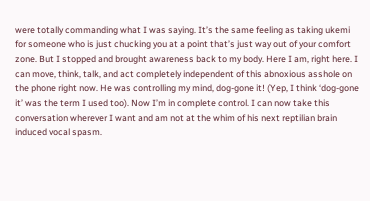were totally commanding what I was saying. It’s the same feeling as taking ukemi for someone who is just chucking you at a point that’s just way out of your comfort zone. But I stopped and brought awareness back to my body. Here I am, right here. I can move, think, talk, and act completely independent of this abnoxious asshole on the phone right now. He was controlling my mind, dog-gone it! (Yep, I think ‘dog-gone it’ was the term I used too). Now I’m in complete control. I can now take this conversation wherever I want and am not at the whim of his next reptilian brain induced vocal spasm.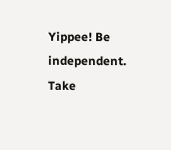Yippee! Be independent. Take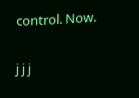control. Now.

j j j